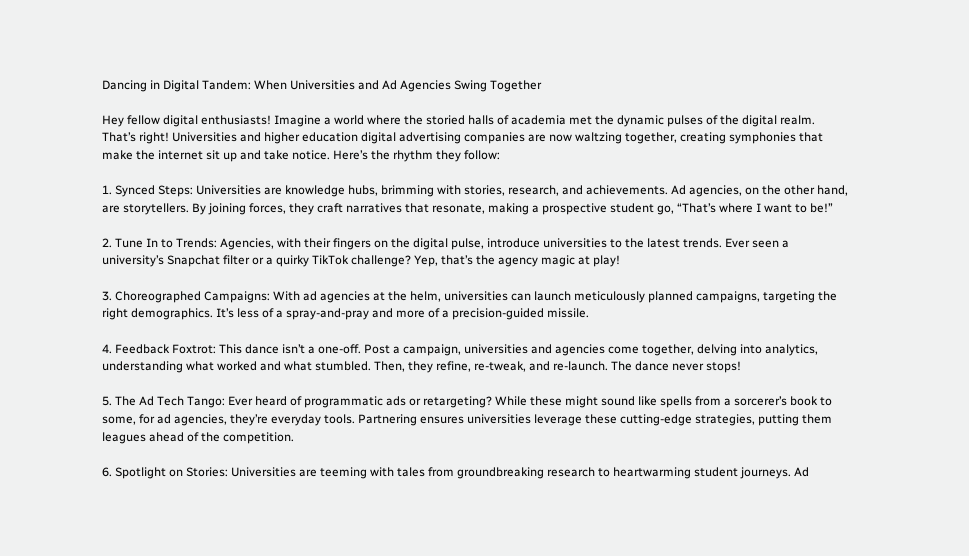Dancing in Digital Tandem: When Universities and Ad Agencies Swing Together

Hey fellow digital enthusiasts! Imagine a world where the storied halls of academia met the dynamic pulses of the digital realm. That’s right! Universities and higher education digital advertising companies are now waltzing together, creating symphonies that make the internet sit up and take notice. Here’s the rhythm they follow:

1. Synced Steps: Universities are knowledge hubs, brimming with stories, research, and achievements. Ad agencies, on the other hand, are storytellers. By joining forces, they craft narratives that resonate, making a prospective student go, “That’s where I want to be!”

2. Tune In to Trends: Agencies, with their fingers on the digital pulse, introduce universities to the latest trends. Ever seen a university’s Snapchat filter or a quirky TikTok challenge? Yep, that’s the agency magic at play!

3. Choreographed Campaigns: With ad agencies at the helm, universities can launch meticulously planned campaigns, targeting the right demographics. It’s less of a spray-and-pray and more of a precision-guided missile.

4. Feedback Foxtrot: This dance isn’t a one-off. Post a campaign, universities and agencies come together, delving into analytics, understanding what worked and what stumbled. Then, they refine, re-tweak, and re-launch. The dance never stops!

5. The Ad Tech Tango: Ever heard of programmatic ads or retargeting? While these might sound like spells from a sorcerer’s book to some, for ad agencies, they’re everyday tools. Partnering ensures universities leverage these cutting-edge strategies, putting them leagues ahead of the competition.

6. Spotlight on Stories: Universities are teeming with tales from groundbreaking research to heartwarming student journeys. Ad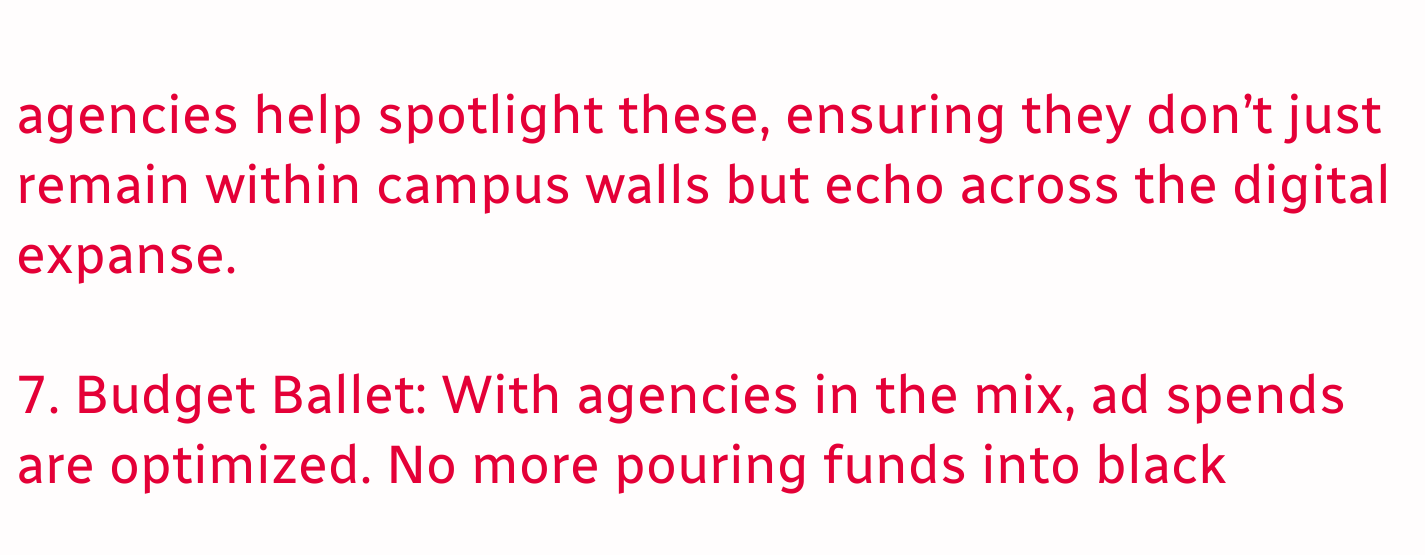agencies help spotlight these, ensuring they don’t just remain within campus walls but echo across the digital expanse.

7. Budget Ballet: With agencies in the mix, ad spends are optimized. No more pouring funds into black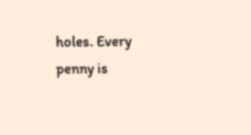holes. Every penny is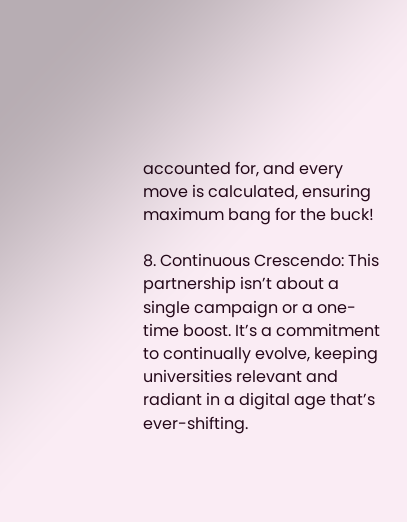accounted for, and every move is calculated, ensuring maximum bang for the buck!

8. Continuous Crescendo: This partnership isn’t about a single campaign or a one-time boost. It’s a commitment to continually evolve, keeping universities relevant and radiant in a digital age that’s ever-shifting.